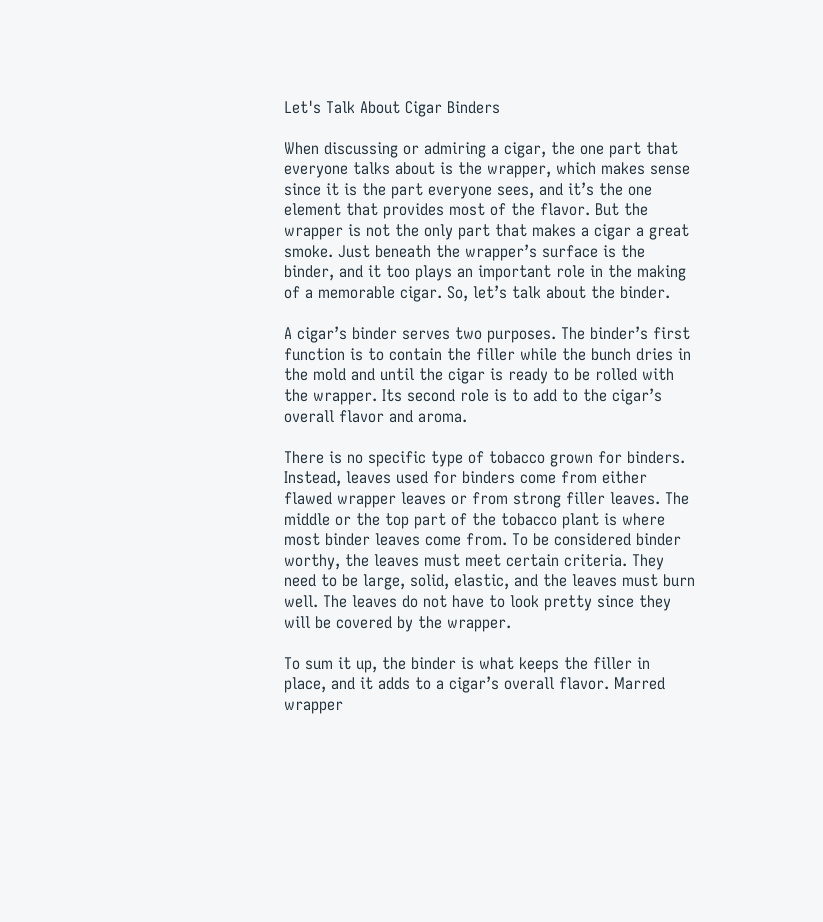Let's Talk About Cigar Binders

When discussing or admiring a cigar, the one part that everyone talks about is the wrapper, which makes sense since it is the part everyone sees, and it’s the one element that provides most of the flavor. But the wrapper is not the only part that makes a cigar a great smoke. Just beneath the wrapper’s surface is the binder, and it too plays an important role in the making of a memorable cigar. So, let’s talk about the binder.

A cigar’s binder serves two purposes. The binder’s first function is to contain the filler while the bunch dries in the mold and until the cigar is ready to be rolled with the wrapper. Its second role is to add to the cigar’s overall flavor and aroma.

There is no specific type of tobacco grown for binders. Instead, leaves used for binders come from either flawed wrapper leaves or from strong filler leaves. The middle or the top part of the tobacco plant is where most binder leaves come from. To be considered binder worthy, the leaves must meet certain criteria. They need to be large, solid, elastic, and the leaves must burn well. The leaves do not have to look pretty since they will be covered by the wrapper.

To sum it up, the binder is what keeps the filler in place, and it adds to a cigar’s overall flavor. Marred wrapper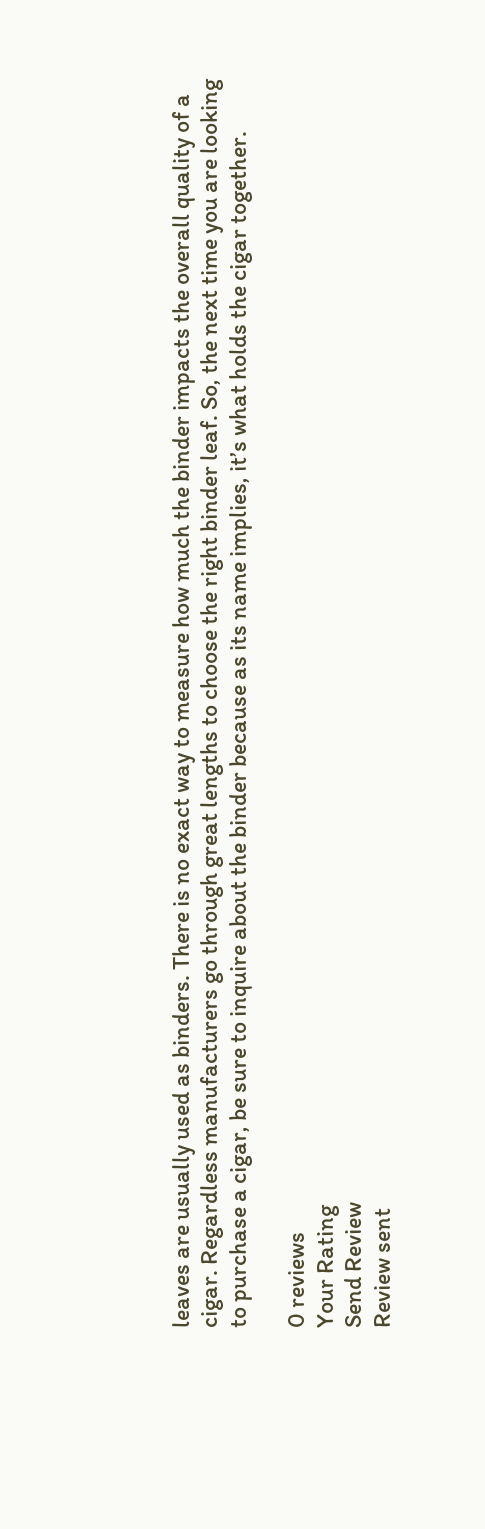leaves are usually used as binders. There is no exact way to measure how much the binder impacts the overall quality of a cigar. Regardless manufacturers go through great lengths to choose the right binder leaf. So, the next time you are looking to purchase a cigar, be sure to inquire about the binder because as its name implies, it’s what holds the cigar together.

0 reviews
Your Rating
Send Review
Review sent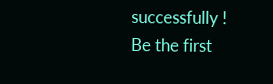successfully !
Be the first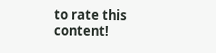to rate this content!